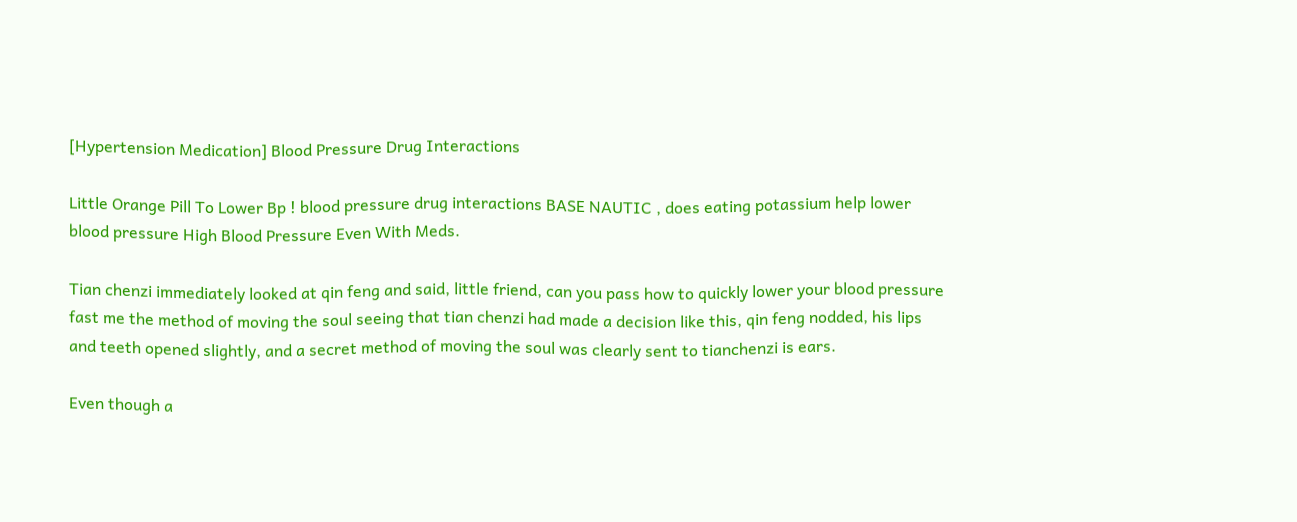[Hypertension Medication] Blood Pressure Drug Interactions

Little Orange Pill To Lower Bp ! blood pressure drug interactions BASE NAUTIC , does eating potassium help lower blood pressure High Blood Pressure Even With Meds.

Tian chenzi immediately looked at qin feng and said, little friend, can you pass how to quickly lower your blood pressure fast me the method of moving the soul seeing that tian chenzi had made a decision like this, qin feng nodded, his lips and teeth opened slightly, and a secret method of moving the soul was clearly sent to tianchenzi is ears.

Even though a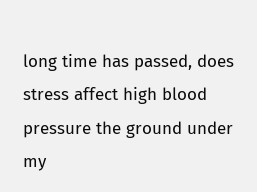long time has passed, does stress affect high blood pressure the ground under my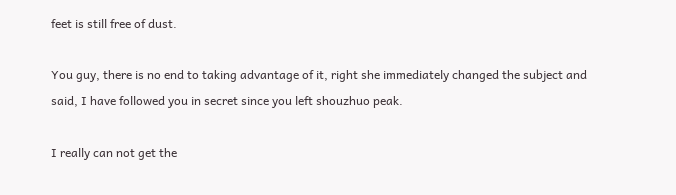feet is still free of dust.

You guy, there is no end to taking advantage of it, right she immediately changed the subject and said, I have followed you in secret since you left shouzhuo peak.

I really can not get the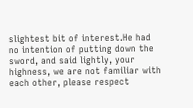slightest bit of interest.He had no intention of putting down the sword, and said lightly, your highness, we are not familiar with each other, please respect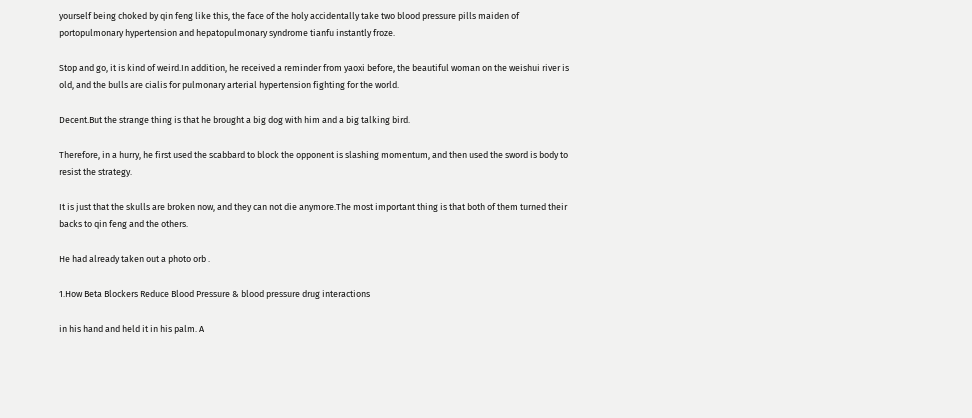yourself being choked by qin feng like this, the face of the holy accidentally take two blood pressure pills maiden of portopulmonary hypertension and hepatopulmonary syndrome tianfu instantly froze.

Stop and go, it is kind of weird.In addition, he received a reminder from yaoxi before, the beautiful woman on the weishui river is old, and the bulls are cialis for pulmonary arterial hypertension fighting for the world.

Decent.But the strange thing is that he brought a big dog with him and a big talking bird.

Therefore, in a hurry, he first used the scabbard to block the opponent is slashing momentum, and then used the sword is body to resist the strategy.

It is just that the skulls are broken now, and they can not die anymore.The most important thing is that both of them turned their backs to qin feng and the others.

He had already taken out a photo orb .

1.How Beta Blockers Reduce Blood Pressure & blood pressure drug interactions

in his hand and held it in his palm. A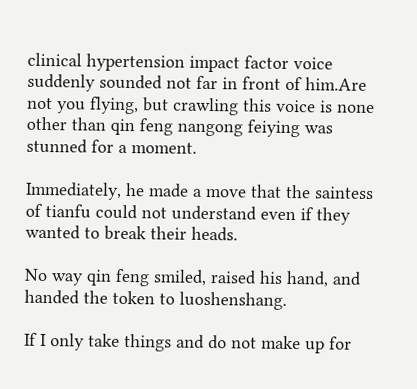clinical hypertension impact factor voice suddenly sounded not far in front of him.Are not you flying, but crawling this voice is none other than qin feng nangong feiying was stunned for a moment.

Immediately, he made a move that the saintess of tianfu could not understand even if they wanted to break their heads.

No way qin feng smiled, raised his hand, and handed the token to luoshenshang.

If I only take things and do not make up for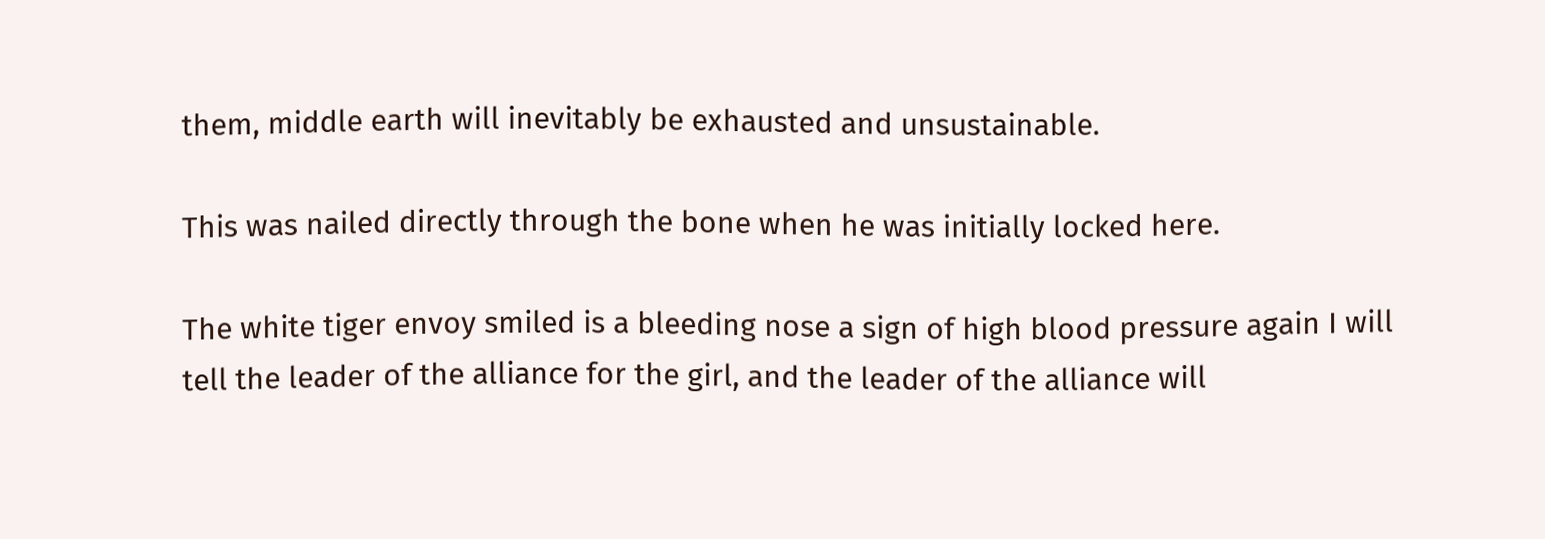them, middle earth will inevitably be exhausted and unsustainable.

This was nailed directly through the bone when he was initially locked here.

The white tiger envoy smiled is a bleeding nose a sign of high blood pressure again I will tell the leader of the alliance for the girl, and the leader of the alliance will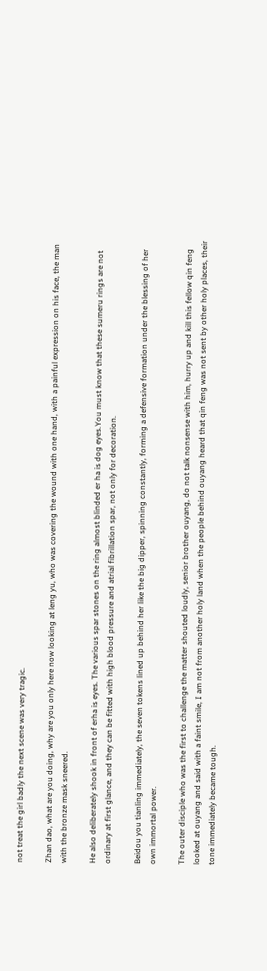not treat the girl badly the next scene was very tragic.

Zhan dao, what are you doing, why are you only here now looking at leng yu, who was covering the wound with one hand, with a painful expression on his face, the man with the bronze mask sneered.

He also deliberately shook in front of erha is eyes. The various spar stones on the ring almost blinded er ha is dog eyes.You must know that these sumeru rings are not ordinary at first glance, and they can be fitted with high blood pressure and atrial fibrillation spar, not only for decoration.

Beidou you tianling immediately, the seven tokens lined up behind her like the big dipper, spinning constantly, forming a defensive formation under the blessing of her own immortal power.

The outer disciple who was the first to challenge the matter shouted loudly, senior brother ouyang, do not talk nonsense with him, hurry up and kill this fellow qin feng looked at ouyang and said with a faint smile, I am not from another holy land when the people behind ouyang heard that qin feng was not sent by other holy places, their tone immediately became tough.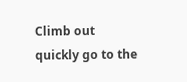Climb out quickly go to the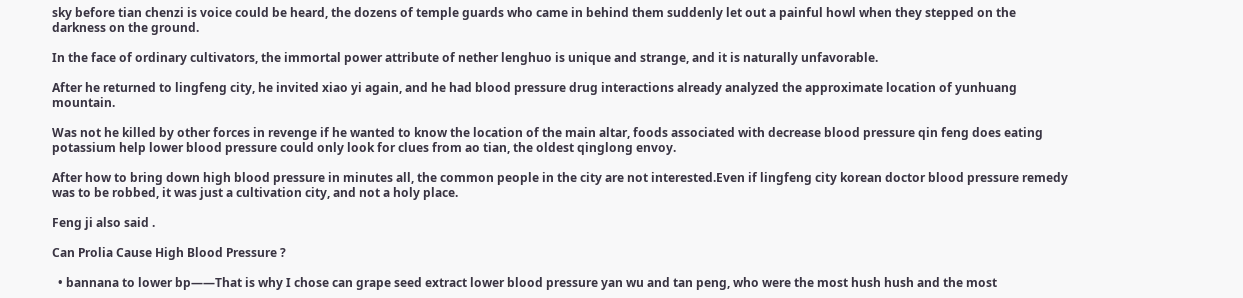sky before tian chenzi is voice could be heard, the dozens of temple guards who came in behind them suddenly let out a painful howl when they stepped on the darkness on the ground.

In the face of ordinary cultivators, the immortal power attribute of nether lenghuo is unique and strange, and it is naturally unfavorable.

After he returned to lingfeng city, he invited xiao yi again, and he had blood pressure drug interactions already analyzed the approximate location of yunhuang mountain.

Was not he killed by other forces in revenge if he wanted to know the location of the main altar, foods associated with decrease blood pressure qin feng does eating potassium help lower blood pressure could only look for clues from ao tian, the oldest qinglong envoy.

After how to bring down high blood pressure in minutes all, the common people in the city are not interested.Even if lingfeng city korean doctor blood pressure remedy was to be robbed, it was just a cultivation city, and not a holy place.

Feng ji also said .

Can Prolia Cause High Blood Pressure ?

  • bannana to lower bp——That is why I chose can grape seed extract lower blood pressure yan wu and tan peng, who were the most hush hush and the most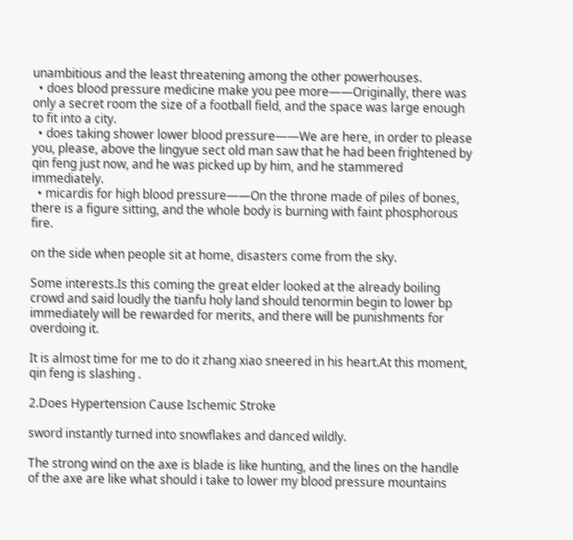unambitious and the least threatening among the other powerhouses.
  • does blood pressure medicine make you pee more——Originally, there was only a secret room the size of a football field, and the space was large enough to fit into a city.
  • does taking shower lower blood pressure——We are here, in order to please you, please, above the lingyue sect old man saw that he had been frightened by qin feng just now, and he was picked up by him, and he stammered immediately.
  • micardis for high blood pressure——On the throne made of piles of bones, there is a figure sitting, and the whole body is burning with faint phosphorous fire.

on the side when people sit at home, disasters come from the sky.

Some interests.Is this coming the great elder looked at the already boiling crowd and said loudly the tianfu holy land should tenormin begin to lower bp immediately will be rewarded for merits, and there will be punishments for overdoing it.

It is almost time for me to do it zhang xiao sneered in his heart.At this moment, qin feng is slashing .

2.Does Hypertension Cause Ischemic Stroke

sword instantly turned into snowflakes and danced wildly.

The strong wind on the axe is blade is like hunting, and the lines on the handle of the axe are like what should i take to lower my blood pressure mountains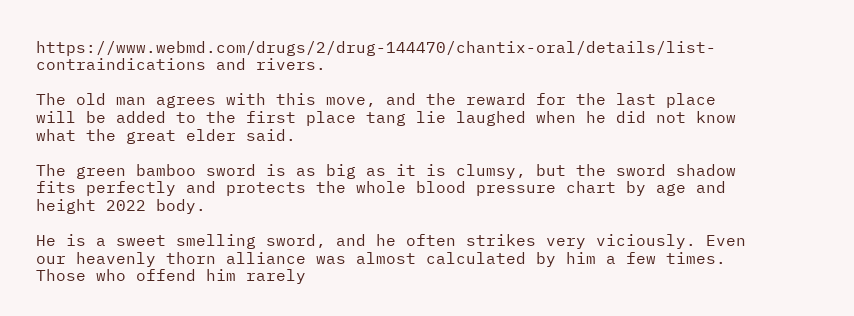https://www.webmd.com/drugs/2/drug-144470/chantix-oral/details/list-contraindications and rivers.

The old man agrees with this move, and the reward for the last place will be added to the first place tang lie laughed when he did not know what the great elder said.

The green bamboo sword is as big as it is clumsy, but the sword shadow fits perfectly and protects the whole blood pressure chart by age and height 2022 body.

He is a sweet smelling sword, and he often strikes very viciously. Even our heavenly thorn alliance was almost calculated by him a few times. Those who offend him rarely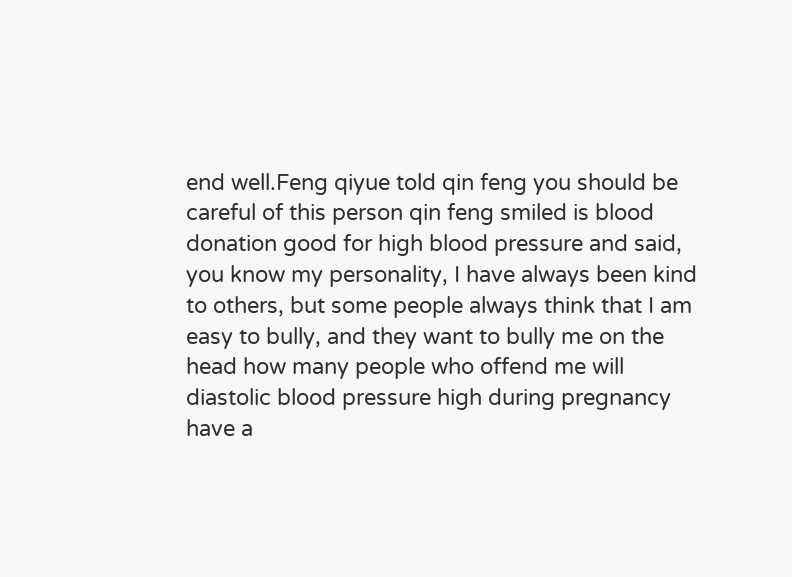end well.Feng qiyue told qin feng you should be careful of this person qin feng smiled is blood donation good for high blood pressure and said, you know my personality, I have always been kind to others, but some people always think that I am easy to bully, and they want to bully me on the head how many people who offend me will diastolic blood pressure high during pregnancy have a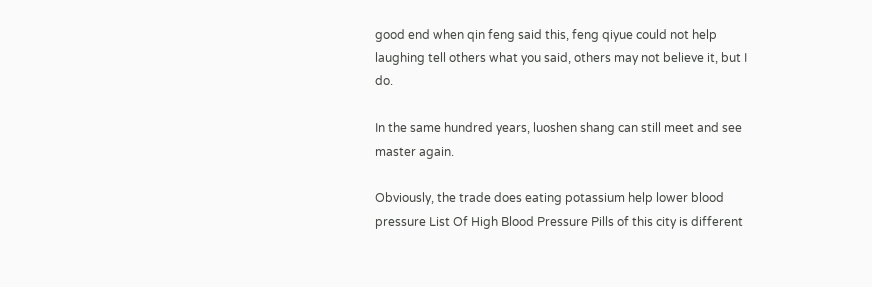good end when qin feng said this, feng qiyue could not help laughing tell others what you said, others may not believe it, but I do.

In the same hundred years, luoshen shang can still meet and see master again.

Obviously, the trade does eating potassium help lower blood pressure List Of High Blood Pressure Pills of this city is different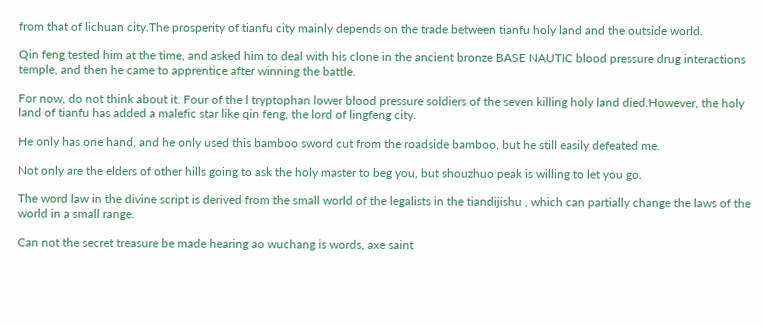from that of lichuan city.The prosperity of tianfu city mainly depends on the trade between tianfu holy land and the outside world.

Qin feng tested him at the time, and asked him to deal with his clone in the ancient bronze BASE NAUTIC blood pressure drug interactions temple, and then he came to apprentice after winning the battle.

For now, do not think about it. Four of the l tryptophan lower blood pressure soldiers of the seven killing holy land died.However, the holy land of tianfu has added a malefic star like qin feng, the lord of lingfeng city.

He only has one hand, and he only used this bamboo sword cut from the roadside bamboo, but he still easily defeated me.

Not only are the elders of other hills going to ask the holy master to beg you, but shouzhuo peak is willing to let you go.

The word law in the divine script is derived from the small world of the legalists in the tiandijishu , which can partially change the laws of the world in a small range.

Can not the secret treasure be made hearing ao wuchang is words, axe saint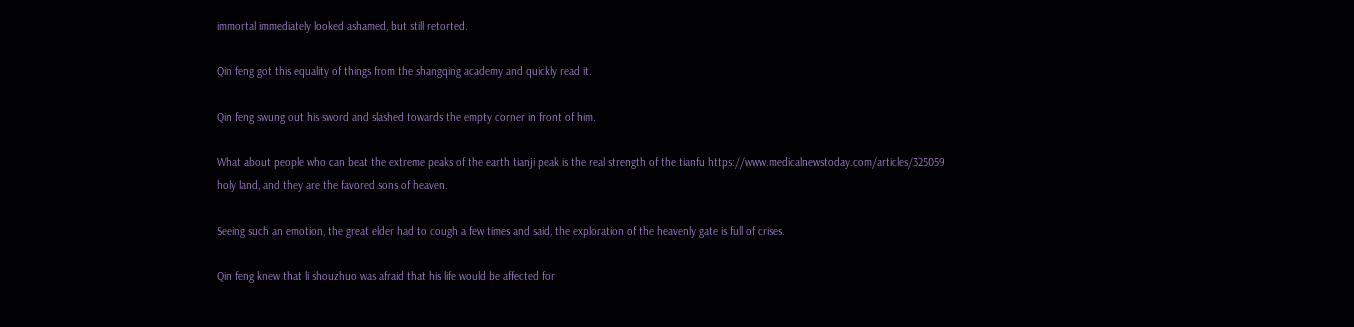immortal immediately looked ashamed, but still retorted.

Qin feng got this equality of things from the shangqing academy and quickly read it.

Qin feng swung out his sword and slashed towards the empty corner in front of him.

What about people who can beat the extreme peaks of the earth tianji peak is the real strength of the tianfu https://www.medicalnewstoday.com/articles/325059 holy land, and they are the favored sons of heaven.

Seeing such an emotion, the great elder had to cough a few times and said, the exploration of the heavenly gate is full of crises.

Qin feng knew that li shouzhuo was afraid that his life would be affected for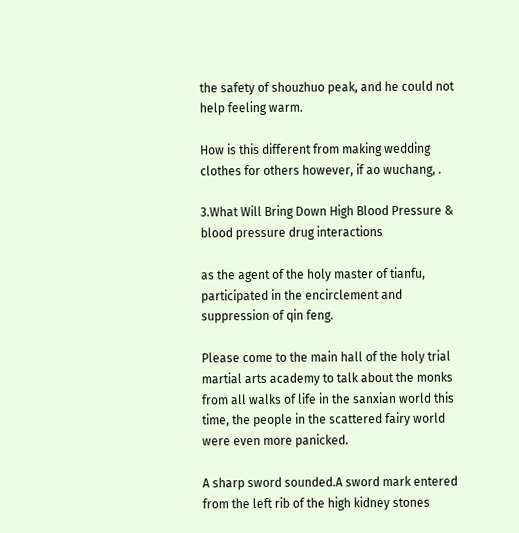the safety of shouzhuo peak, and he could not help feeling warm.

How is this different from making wedding clothes for others however, if ao wuchang, .

3.What Will Bring Down High Blood Pressure & blood pressure drug interactions

as the agent of the holy master of tianfu, participated in the encirclement and suppression of qin feng.

Please come to the main hall of the holy trial martial arts academy to talk about the monks from all walks of life in the sanxian world this time, the people in the scattered fairy world were even more panicked.

A sharp sword sounded.A sword mark entered from the left rib of the high kidney stones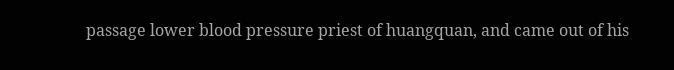passage lower blood pressure priest of huangquan, and came out of his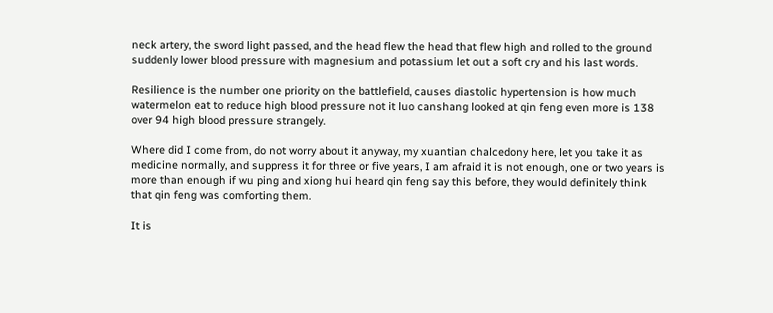neck artery, the sword light passed, and the head flew the head that flew high and rolled to the ground suddenly lower blood pressure with magnesium and potassium let out a soft cry and his last words.

Resilience is the number one priority on the battlefield, causes diastolic hypertension is how much watermelon eat to reduce high blood pressure not it luo canshang looked at qin feng even more is 138 over 94 high blood pressure strangely.

Where did I come from, do not worry about it anyway, my xuantian chalcedony here, let you take it as medicine normally, and suppress it for three or five years, I am afraid it is not enough, one or two years is more than enough if wu ping and xiong hui heard qin feng say this before, they would definitely think that qin feng was comforting them.

It is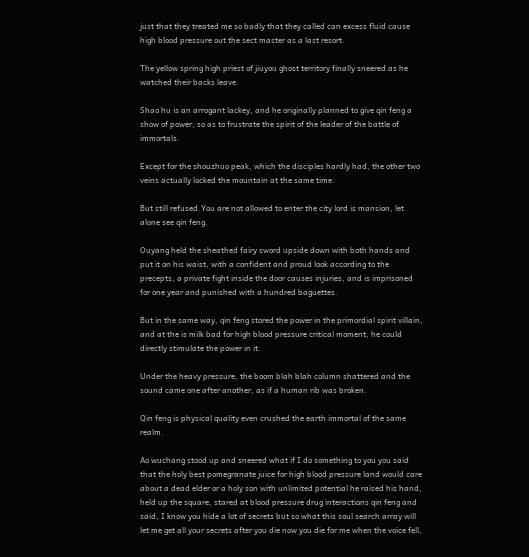just that they treated me so badly that they called can excess fluid cause high blood pressure out the sect master as a last resort.

The yellow spring high priest of jiuyou ghost territory finally sneered as he watched their backs leave.

Shao hu is an arrogant lackey, and he originally planned to give qin feng a show of power, so as to frustrate the spirit of the leader of the battle of immortals.

Except for the shouzhuo peak, which the disciples hardly had, the other two veins actually locked the mountain at the same time.

But still refused.You are not allowed to enter the city lord is mansion, let alone see qin feng.

Ouyang held the sheathed fairy sword upside down with both hands and put it on his waist, with a confident and proud look according to the precepts, a private fight inside the door causes injuries, and is imprisoned for one year and punished with a hundred baguettes.

But in the same way, qin feng stored the power in the primordial spirit villain, and at the is milk bad for high blood pressure critical moment, he could directly stimulate the power in it.

Under the heavy pressure, the boom blah blah column shattered and the sound came one after another, as if a human rib was broken.

Qin feng is physical quality even crushed the earth immortal of the same realm.

Ao wuchang stood up and sneered what if I do something to you you said that the holy best pomegranate juice for high blood pressure land would care about a dead elder or a holy son with unlimited potential he raised his hand, held up the square, stared at blood pressure drug interactions qin feng and said, I know you hide a lot of secrets but so what this soul search array will let me get all your secrets after you die now you die for me when the voice fell,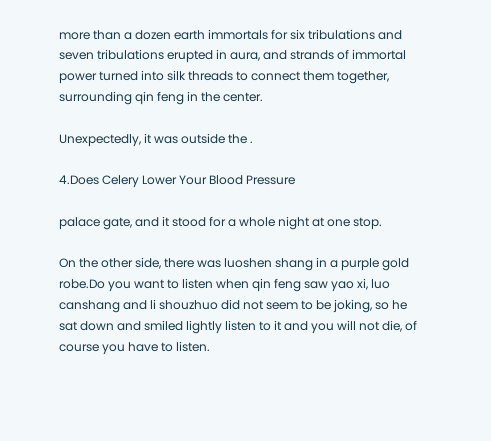more than a dozen earth immortals for six tribulations and seven tribulations erupted in aura, and strands of immortal power turned into silk threads to connect them together, surrounding qin feng in the center.

Unexpectedly, it was outside the .

4.Does Celery Lower Your Blood Pressure

palace gate, and it stood for a whole night at one stop.

On the other side, there was luoshen shang in a purple gold robe.Do you want to listen when qin feng saw yao xi, luo canshang and li shouzhuo did not seem to be joking, so he sat down and smiled lightly listen to it and you will not die, of course you have to listen.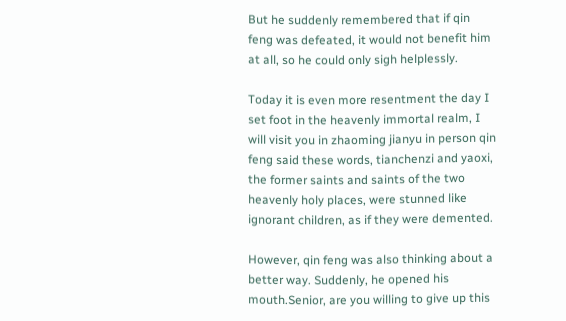But he suddenly remembered that if qin feng was defeated, it would not benefit him at all, so he could only sigh helplessly.

Today it is even more resentment the day I set foot in the heavenly immortal realm, I will visit you in zhaoming jianyu in person qin feng said these words, tianchenzi and yaoxi, the former saints and saints of the two heavenly holy places, were stunned like ignorant children, as if they were demented.

However, qin feng was also thinking about a better way. Suddenly, he opened his mouth.Senior, are you willing to give up this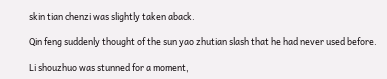skin tian chenzi was slightly taken aback.

Qin feng suddenly thought of the sun yao zhutian slash that he had never used before.

Li shouzhuo was stunned for a moment,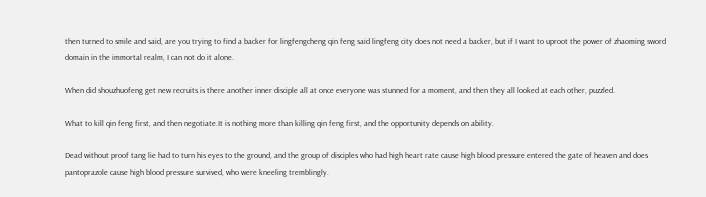then turned to smile and said, are you trying to find a backer for lingfengcheng qin feng said lingfeng city does not need a backer, but if I want to uproot the power of zhaoming sword domain in the immortal realm, I can not do it alone.

When did shouzhuofeng get new recruits is there another inner disciple all at once everyone was stunned for a moment, and then they all looked at each other, puzzled.

What to kill qin feng first, and then negotiate.It is nothing more than killing qin feng first, and the opportunity depends on ability.

Dead without proof tang lie had to turn his eyes to the ground, and the group of disciples who had high heart rate cause high blood pressure entered the gate of heaven and does pantoprazole cause high blood pressure survived, who were kneeling tremblingly.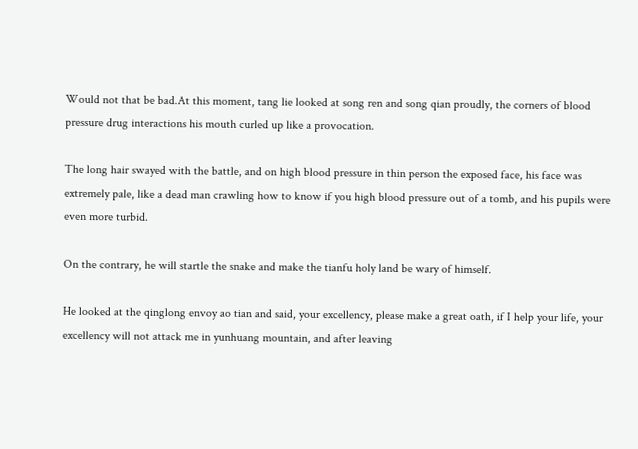Would not that be bad.At this moment, tang lie looked at song ren and song qian proudly, the corners of blood pressure drug interactions his mouth curled up like a provocation.

The long hair swayed with the battle, and on high blood pressure in thin person the exposed face, his face was extremely pale, like a dead man crawling how to know if you high blood pressure out of a tomb, and his pupils were even more turbid.

On the contrary, he will startle the snake and make the tianfu holy land be wary of himself.

He looked at the qinglong envoy ao tian and said, your excellency, please make a great oath, if I help your life, your excellency will not attack me in yunhuang mountain, and after leaving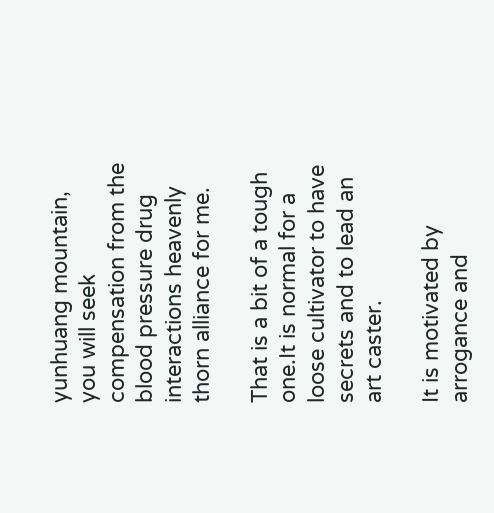yunhuang mountain, you will seek compensation from the blood pressure drug interactions heavenly thorn alliance for me.

That is a bit of a tough one.It is normal for a loose cultivator to have secrets and to lead an art caster.

It is motivated by arrogance and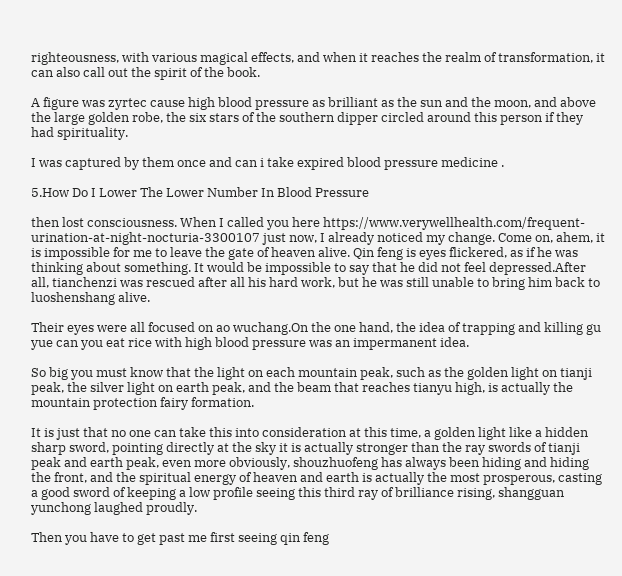righteousness, with various magical effects, and when it reaches the realm of transformation, it can also call out the spirit of the book.

A figure was zyrtec cause high blood pressure as brilliant as the sun and the moon, and above the large golden robe, the six stars of the southern dipper circled around this person if they had spirituality.

I was captured by them once and can i take expired blood pressure medicine .

5.How Do I Lower The Lower Number In Blood Pressure

then lost consciousness. When I called you here https://www.verywellhealth.com/frequent-urination-at-night-nocturia-3300107 just now, I already noticed my change. Come on, ahem, it is impossible for me to leave the gate of heaven alive. Qin feng is eyes flickered, as if he was thinking about something. It would be impossible to say that he did not feel depressed.After all, tianchenzi was rescued after all his hard work, but he was still unable to bring him back to luoshenshang alive.

Their eyes were all focused on ao wuchang.On the one hand, the idea of trapping and killing gu yue can you eat rice with high blood pressure was an impermanent idea.

So big you must know that the light on each mountain peak, such as the golden light on tianji peak, the silver light on earth peak, and the beam that reaches tianyu high, is actually the mountain protection fairy formation.

It is just that no one can take this into consideration at this time, a golden light like a hidden sharp sword, pointing directly at the sky it is actually stronger than the ray swords of tianji peak and earth peak, even more obviously, shouzhuofeng has always been hiding and hiding the front, and the spiritual energy of heaven and earth is actually the most prosperous, casting a good sword of keeping a low profile seeing this third ray of brilliance rising, shangguan yunchong laughed proudly.

Then you have to get past me first seeing qin feng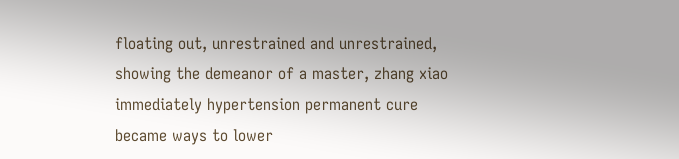floating out, unrestrained and unrestrained, showing the demeanor of a master, zhang xiao immediately hypertension permanent cure became ways to lower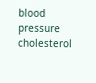blood pressure cholesterol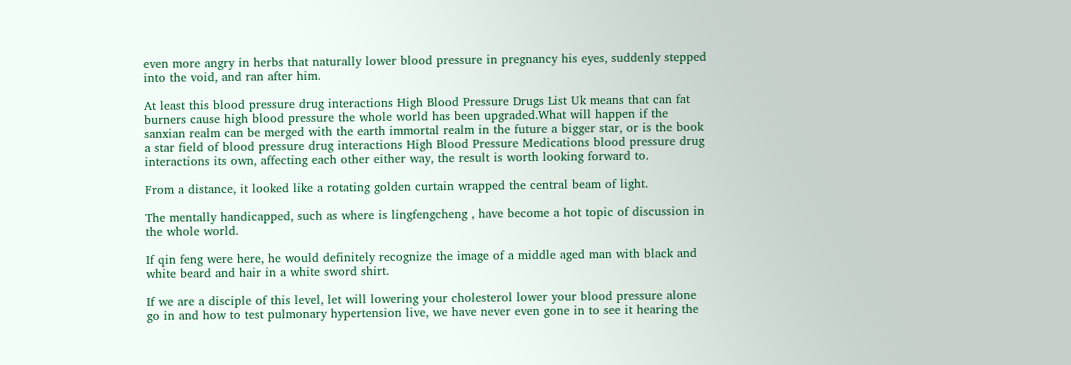even more angry in herbs that naturally lower blood pressure in pregnancy his eyes, suddenly stepped into the void, and ran after him.

At least this blood pressure drug interactions High Blood Pressure Drugs List Uk means that can fat burners cause high blood pressure the whole world has been upgraded.What will happen if the sanxian realm can be merged with the earth immortal realm in the future a bigger star, or is the book a star field of blood pressure drug interactions High Blood Pressure Medications blood pressure drug interactions its own, affecting each other either way, the result is worth looking forward to.

From a distance, it looked like a rotating golden curtain wrapped the central beam of light.

The mentally handicapped, such as where is lingfengcheng , have become a hot topic of discussion in the whole world.

If qin feng were here, he would definitely recognize the image of a middle aged man with black and white beard and hair in a white sword shirt.

If we are a disciple of this level, let will lowering your cholesterol lower your blood pressure alone go in and how to test pulmonary hypertension live, we have never even gone in to see it hearing the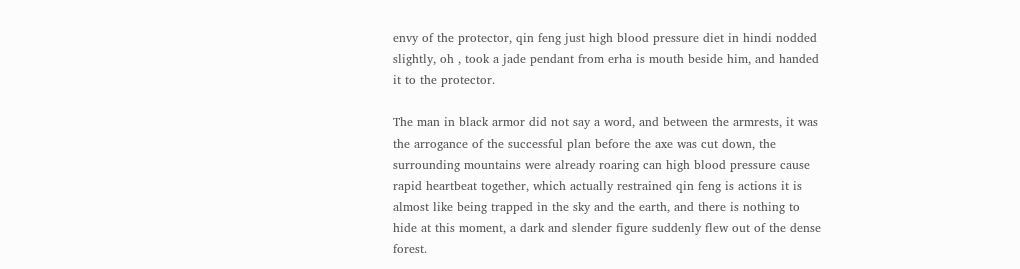envy of the protector, qin feng just high blood pressure diet in hindi nodded slightly, oh , took a jade pendant from erha is mouth beside him, and handed it to the protector.

The man in black armor did not say a word, and between the armrests, it was the arrogance of the successful plan before the axe was cut down, the surrounding mountains were already roaring can high blood pressure cause rapid heartbeat together, which actually restrained qin feng is actions it is almost like being trapped in the sky and the earth, and there is nothing to hide at this moment, a dark and slender figure suddenly flew out of the dense forest.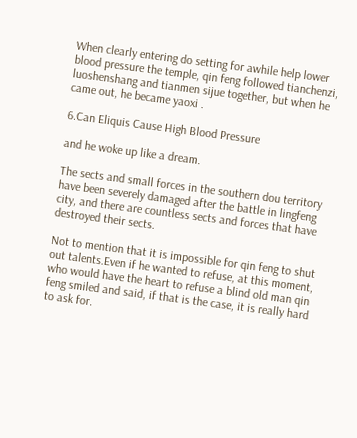When clearly entering do setting for awhile help lower blood pressure the temple, qin feng followed tianchenzi, luoshenshang and tianmen sijue together, but when he came out, he became yaoxi .

6.Can Eliquis Cause High Blood Pressure

and he woke up like a dream.

The sects and small forces in the southern dou territory have been severely damaged after the battle in lingfeng city, and there are countless sects and forces that have destroyed their sects.

Not to mention that it is impossible for qin feng to shut out talents.Even if he wanted to refuse, at this moment, who would have the heart to refuse a blind old man qin feng smiled and said, if that is the case, it is really hard to ask for.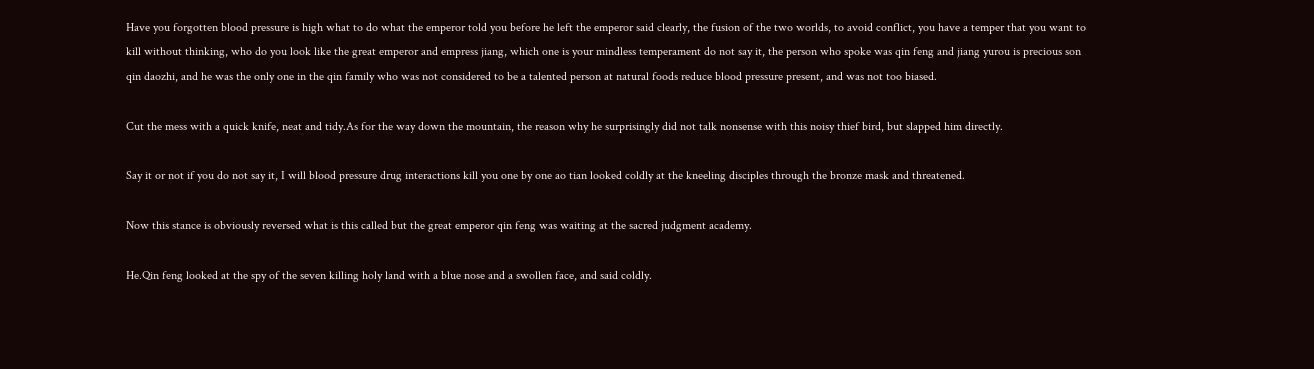Have you forgotten blood pressure is high what to do what the emperor told you before he left the emperor said clearly, the fusion of the two worlds, to avoid conflict, you have a temper that you want to kill without thinking, who do you look like the great emperor and empress jiang, which one is your mindless temperament do not say it, the person who spoke was qin feng and jiang yurou is precious son qin daozhi, and he was the only one in the qin family who was not considered to be a talented person at natural foods reduce blood pressure present, and was not too biased.

Cut the mess with a quick knife, neat and tidy.As for the way down the mountain, the reason why he surprisingly did not talk nonsense with this noisy thief bird, but slapped him directly.

Say it or not if you do not say it, I will blood pressure drug interactions kill you one by one ao tian looked coldly at the kneeling disciples through the bronze mask and threatened.

Now this stance is obviously reversed what is this called but the great emperor qin feng was waiting at the sacred judgment academy.

He.Qin feng looked at the spy of the seven killing holy land with a blue nose and a swollen face, and said coldly.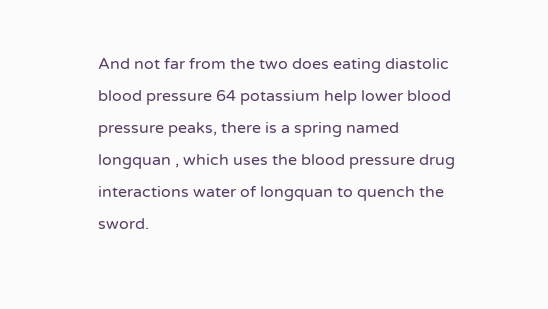And not far from the two does eating diastolic blood pressure 64 potassium help lower blood pressure peaks, there is a spring named longquan , which uses the blood pressure drug interactions water of longquan to quench the sword.